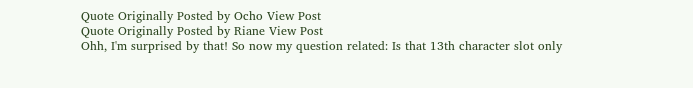Quote Originally Posted by Ocho View Post
Quote Originally Posted by Riane View Post
Ohh, I'm surprised by that! So now my question related: Is that 13th character slot only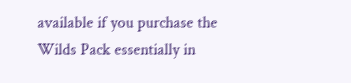available if you purchase the Wilds Pack essentially in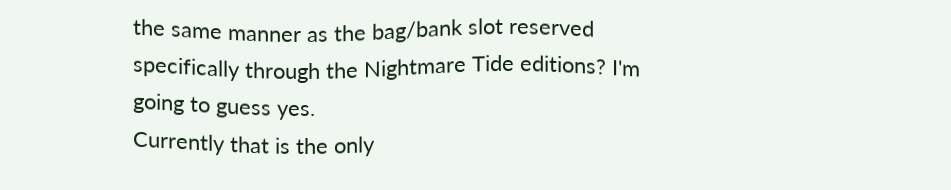the same manner as the bag/bank slot reserved specifically through the Nightmare Tide editions? I'm going to guess yes.
Currently that is the only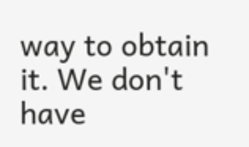way to obtain it. We don't have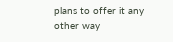plans to offer it any other way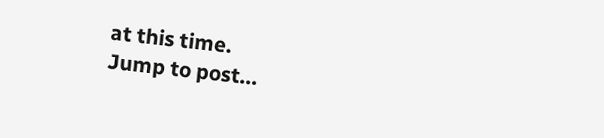at this time.
Jump to post...